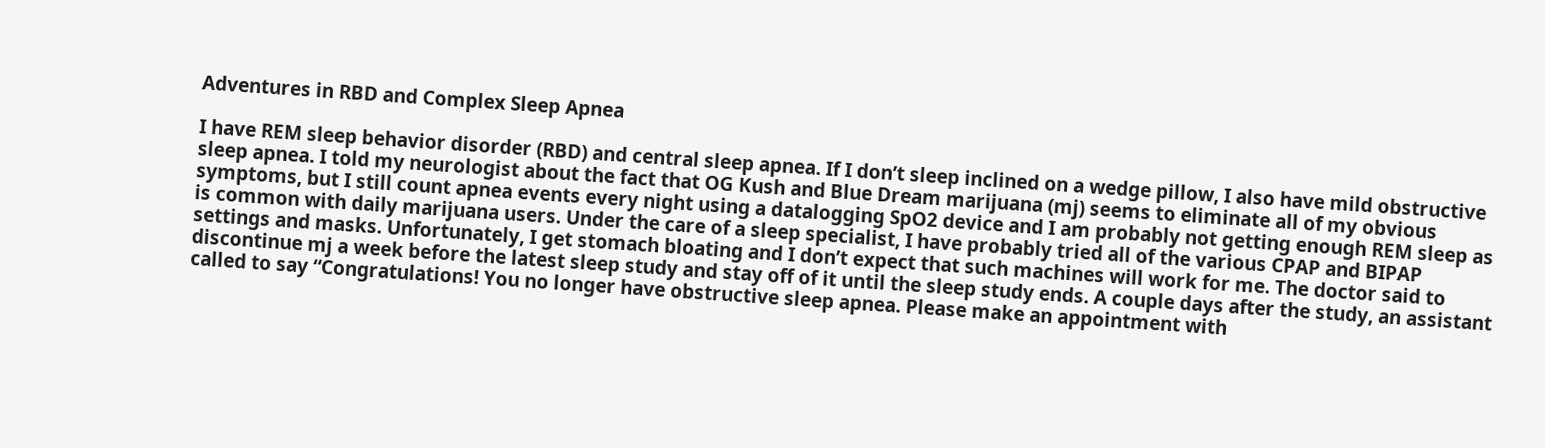Adventures in RBD and Complex Sleep Apnea

I have REM sleep behavior disorder (RBD) and central sleep apnea. If I don’t sleep inclined on a wedge pillow, I also have mild obstructive sleep apnea. I told my neurologist about the fact that OG Kush and Blue Dream marijuana (mj) seems to eliminate all of my obvious symptoms, but I still count apnea events every night using a datalogging SpO2 device and I am probably not getting enough REM sleep as is common with daily marijuana users. Under the care of a sleep specialist, I have probably tried all of the various CPAP and BIPAP settings and masks. Unfortunately, I get stomach bloating and I don’t expect that such machines will work for me. The doctor said to discontinue mj a week before the latest sleep study and stay off of it until the sleep study ends. A couple days after the study, an assistant called to say “Congratulations! You no longer have obstructive sleep apnea. Please make an appointment with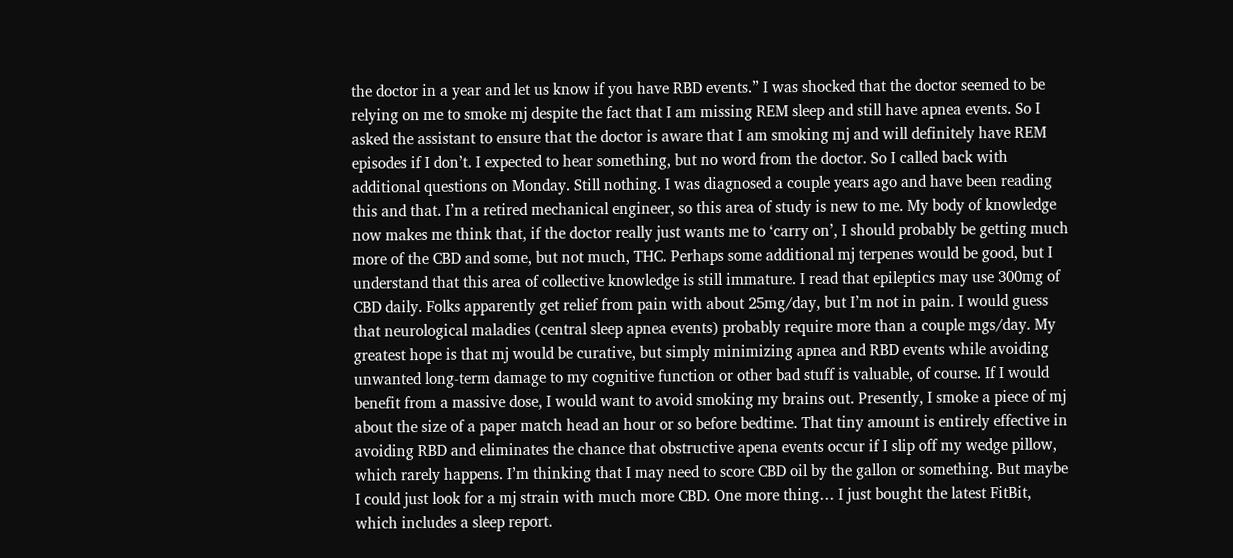the doctor in a year and let us know if you have RBD events.” I was shocked that the doctor seemed to be relying on me to smoke mj despite the fact that I am missing REM sleep and still have apnea events. So I asked the assistant to ensure that the doctor is aware that I am smoking mj and will definitely have REM episodes if I don’t. I expected to hear something, but no word from the doctor. So I called back with additional questions on Monday. Still nothing. I was diagnosed a couple years ago and have been reading this and that. I’m a retired mechanical engineer, so this area of study is new to me. My body of knowledge now makes me think that, if the doctor really just wants me to ‘carry on’, I should probably be getting much more of the CBD and some, but not much, THC. Perhaps some additional mj terpenes would be good, but I understand that this area of collective knowledge is still immature. I read that epileptics may use 300mg of CBD daily. Folks apparently get relief from pain with about 25mg/day, but I’m not in pain. I would guess that neurological maladies (central sleep apnea events) probably require more than a couple mgs/day. My greatest hope is that mj would be curative, but simply minimizing apnea and RBD events while avoiding unwanted long-term damage to my cognitive function or other bad stuff is valuable, of course. If I would benefit from a massive dose, I would want to avoid smoking my brains out. Presently, I smoke a piece of mj about the size of a paper match head an hour or so before bedtime. That tiny amount is entirely effective in avoiding RBD and eliminates the chance that obstructive apena events occur if I slip off my wedge pillow, which rarely happens. I’m thinking that I may need to score CBD oil by the gallon or something. But maybe I could just look for a mj strain with much more CBD. One more thing… I just bought the latest FitBit, which includes a sleep report.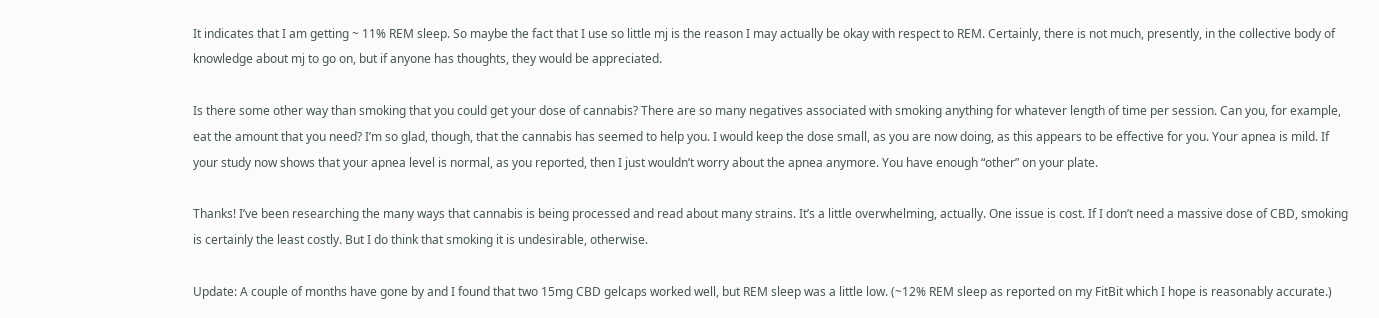It indicates that I am getting ~ 11% REM sleep. So maybe the fact that I use so little mj is the reason I may actually be okay with respect to REM. Certainly, there is not much, presently, in the collective body of knowledge about mj to go on, but if anyone has thoughts, they would be appreciated.

Is there some other way than smoking that you could get your dose of cannabis? There are so many negatives associated with smoking anything for whatever length of time per session. Can you, for example, eat the amount that you need? I’m so glad, though, that the cannabis has seemed to help you. I would keep the dose small, as you are now doing, as this appears to be effective for you. Your apnea is mild. If your study now shows that your apnea level is normal, as you reported, then I just wouldn’t worry about the apnea anymore. You have enough “other” on your plate.

Thanks! I’ve been researching the many ways that cannabis is being processed and read about many strains. It’s a little overwhelming, actually. One issue is cost. If I don’t need a massive dose of CBD, smoking is certainly the least costly. But I do think that smoking it is undesirable, otherwise.

Update: A couple of months have gone by and I found that two 15mg CBD gelcaps worked well, but REM sleep was a little low. (~12% REM sleep as reported on my FitBit which I hope is reasonably accurate.)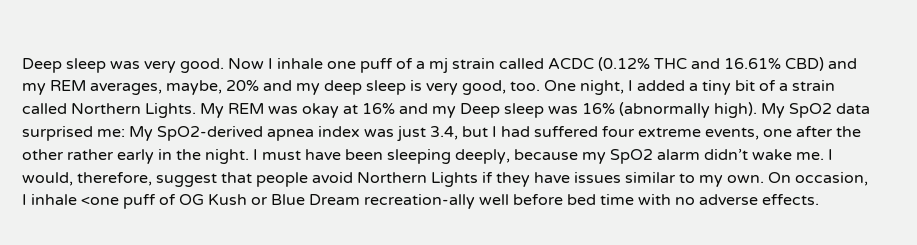Deep sleep was very good. Now I inhale one puff of a mj strain called ACDC (0.12% THC and 16.61% CBD) and my REM averages, maybe, 20% and my deep sleep is very good, too. One night, I added a tiny bit of a strain called Northern Lights. My REM was okay at 16% and my Deep sleep was 16% (abnormally high). My SpO2 data surprised me: My SpO2-derived apnea index was just 3.4, but I had suffered four extreme events, one after the other rather early in the night. I must have been sleeping deeply, because my SpO2 alarm didn’t wake me. I would, therefore, suggest that people avoid Northern Lights if they have issues similar to my own. On occasion, I inhale <one puff of OG Kush or Blue Dream recreation-ally well before bed time with no adverse effects.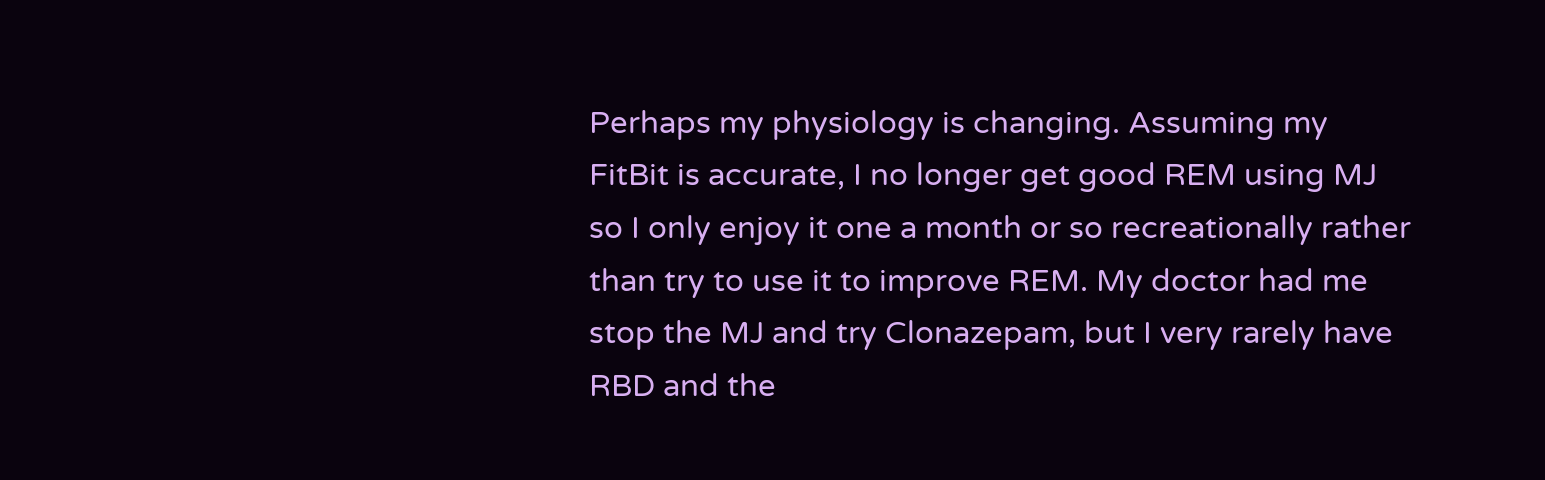Perhaps my physiology is changing. Assuming my FitBit is accurate, I no longer get good REM using MJ so I only enjoy it one a month or so recreationally rather than try to use it to improve REM. My doctor had me stop the MJ and try Clonazepam, but I very rarely have RBD and the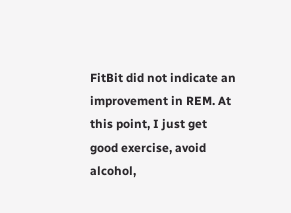FitBit did not indicate an improvement in REM. At this point, I just get good exercise, avoid alcohol,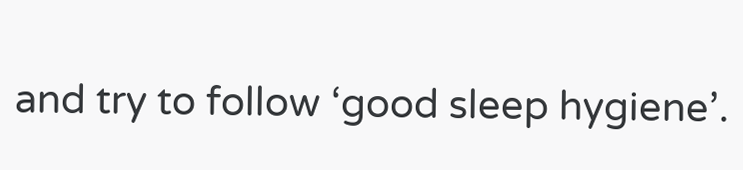and try to follow ‘good sleep hygiene’.